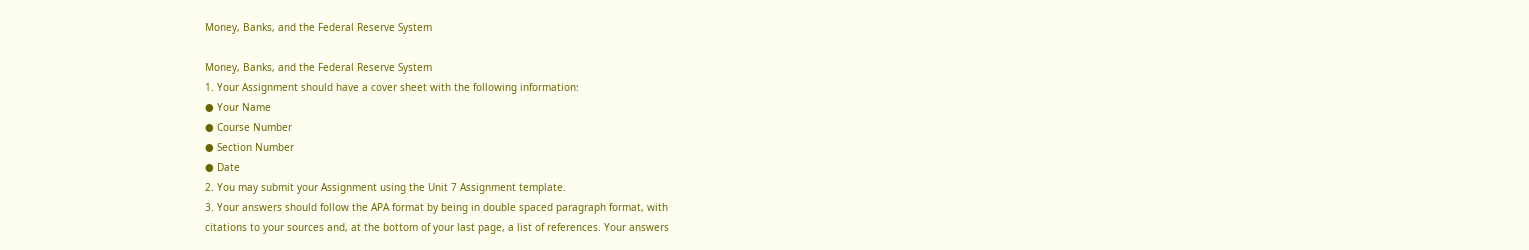Money, Banks, and the Federal Reserve System

Money, Banks, and the Federal Reserve System
1. Your Assignment should have a cover sheet with the following information:
● Your Name
● Course Number
● Section Number
● Date
2. You may submit your Assignment using the Unit 7 Assignment template.
3. Your answers should follow the APA format by being in double spaced paragraph format, with
citations to your sources and, at the bottom of your last page, a list of references. Your answers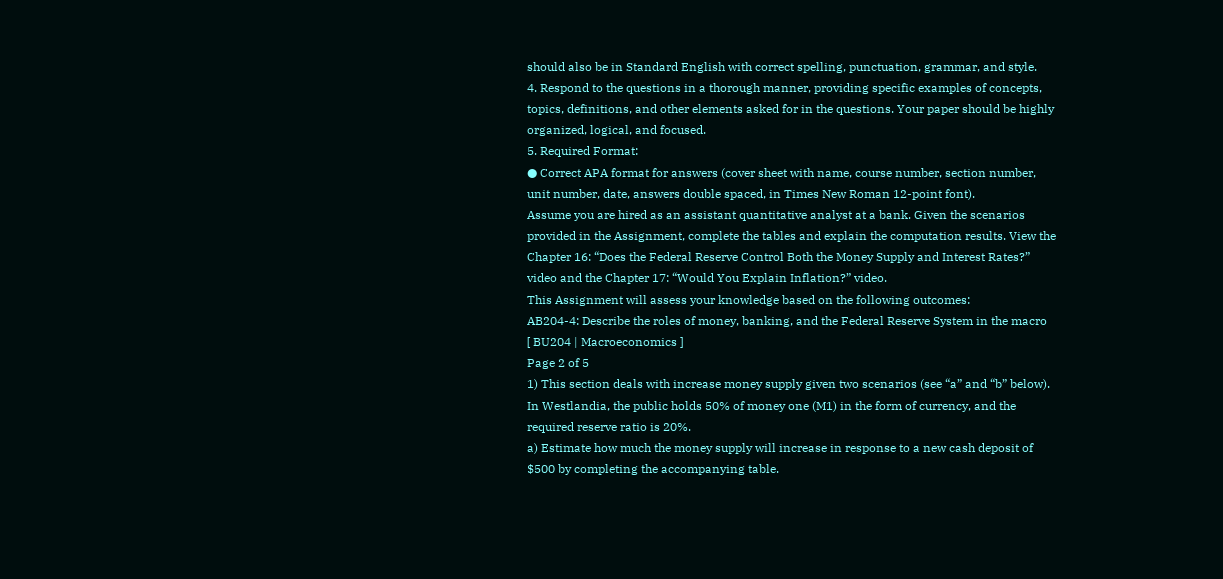should also be in Standard English with correct spelling, punctuation, grammar, and style.
4. Respond to the questions in a thorough manner, providing specific examples of concepts,
topics, definitions, and other elements asked for in the questions. Your paper should be highly
organized, logical, and focused.
5. Required Format:
● Correct APA format for answers (cover sheet with name, course number, section number,
unit number, date, answers double spaced, in Times New Roman 12-point font).
Assume you are hired as an assistant quantitative analyst at a bank. Given the scenarios
provided in the Assignment, complete the tables and explain the computation results. View the
Chapter 16: “Does the Federal Reserve Control Both the Money Supply and Interest Rates?”
video and the Chapter 17: “Would You Explain Inflation?” video.
This Assignment will assess your knowledge based on the following outcomes:
AB204-4: Describe the roles of money, banking, and the Federal Reserve System in the macro
[ BU204 | Macroeconomics ]
Page 2 of 5
1) This section deals with increase money supply given two scenarios (see “a” and “b” below).
In Westlandia, the public holds 50% of money one (M1) in the form of currency, and the
required reserve ratio is 20%.
a) Estimate how much the money supply will increase in response to a new cash deposit of
$500 by completing the accompanying table.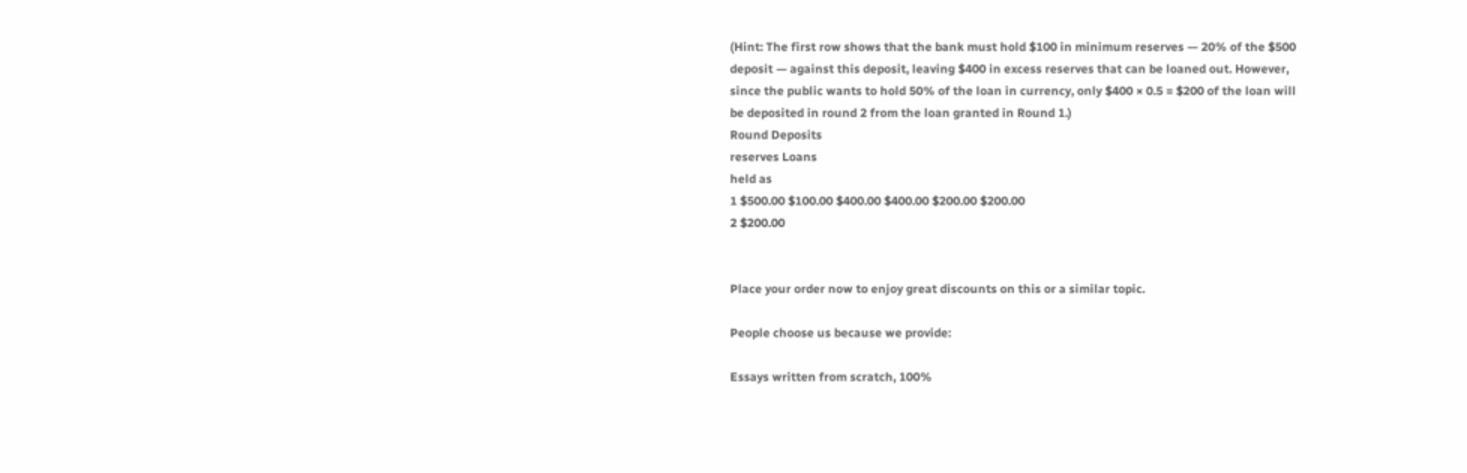(Hint: The first row shows that the bank must hold $100 in minimum reserves — 20% of the $500
deposit — against this deposit, leaving $400 in excess reserves that can be loaned out. However,
since the public wants to hold 50% of the loan in currency, only $400 × 0.5 = $200 of the loan will
be deposited in round 2 from the loan granted in Round 1.)
Round Deposits
reserves Loans
held as
1 $500.00 $100.00 $400.00 $400.00 $200.00 $200.00
2 $200.00


Place your order now to enjoy great discounts on this or a similar topic.

People choose us because we provide:

Essays written from scratch, 100%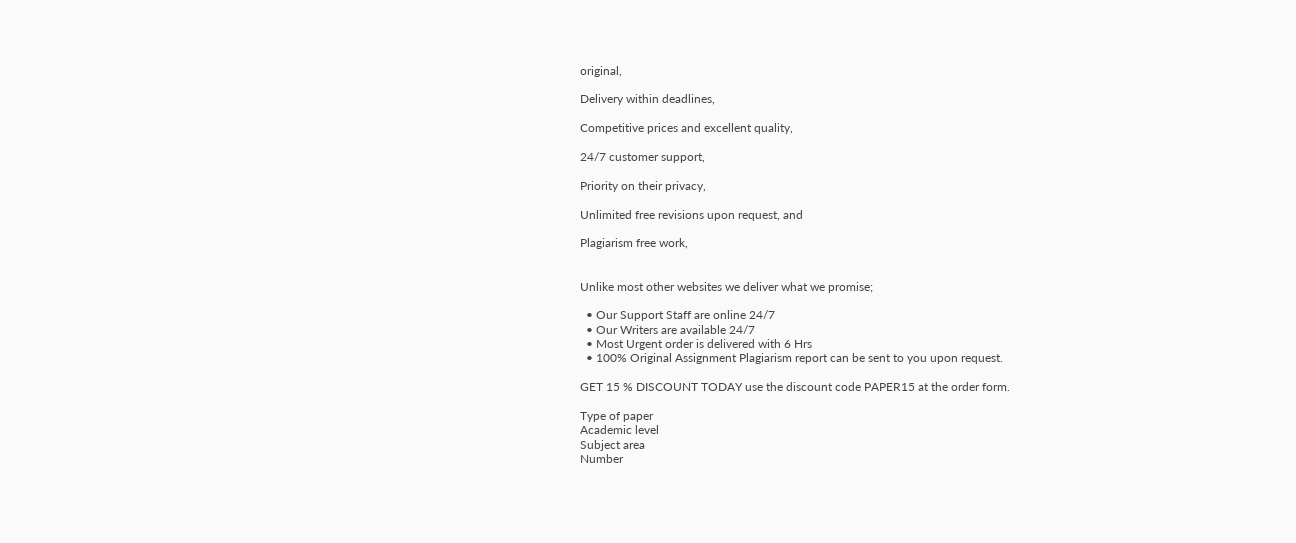original,

Delivery within deadlines,

Competitive prices and excellent quality,

24/7 customer support,

Priority on their privacy,

Unlimited free revisions upon request, and

Plagiarism free work,


Unlike most other websites we deliver what we promise;

  • Our Support Staff are online 24/7
  • Our Writers are available 24/7
  • Most Urgent order is delivered with 6 Hrs
  • 100% Original Assignment Plagiarism report can be sent to you upon request.

GET 15 % DISCOUNT TODAY use the discount code PAPER15 at the order form.

Type of paper
Academic level
Subject area
Number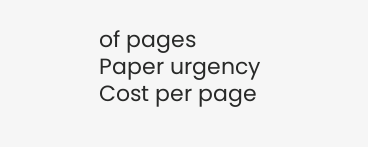of pages
Paper urgency
Cost per page